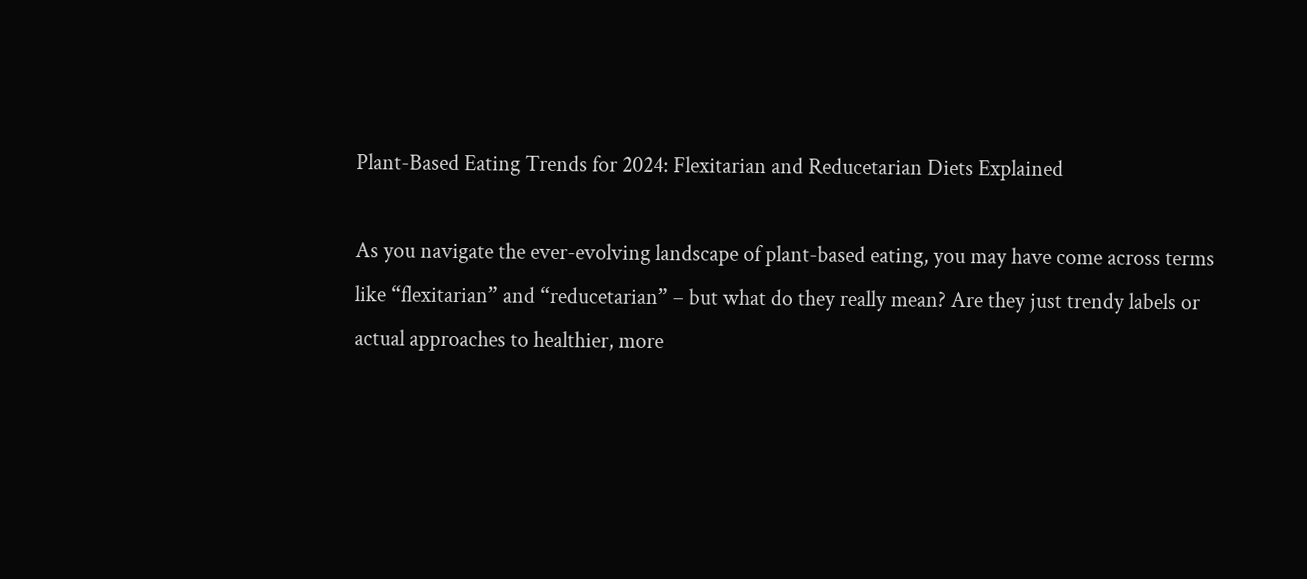Plant-Based Eating Trends for 2024: Flexitarian and Reducetarian Diets Explained

As you navigate the ever-evolving landscape of plant-based eating, you may have come across terms like “flexitarian” and “reducetarian” – but what do they really mean? Are they just trendy labels or actual approaches to healthier, more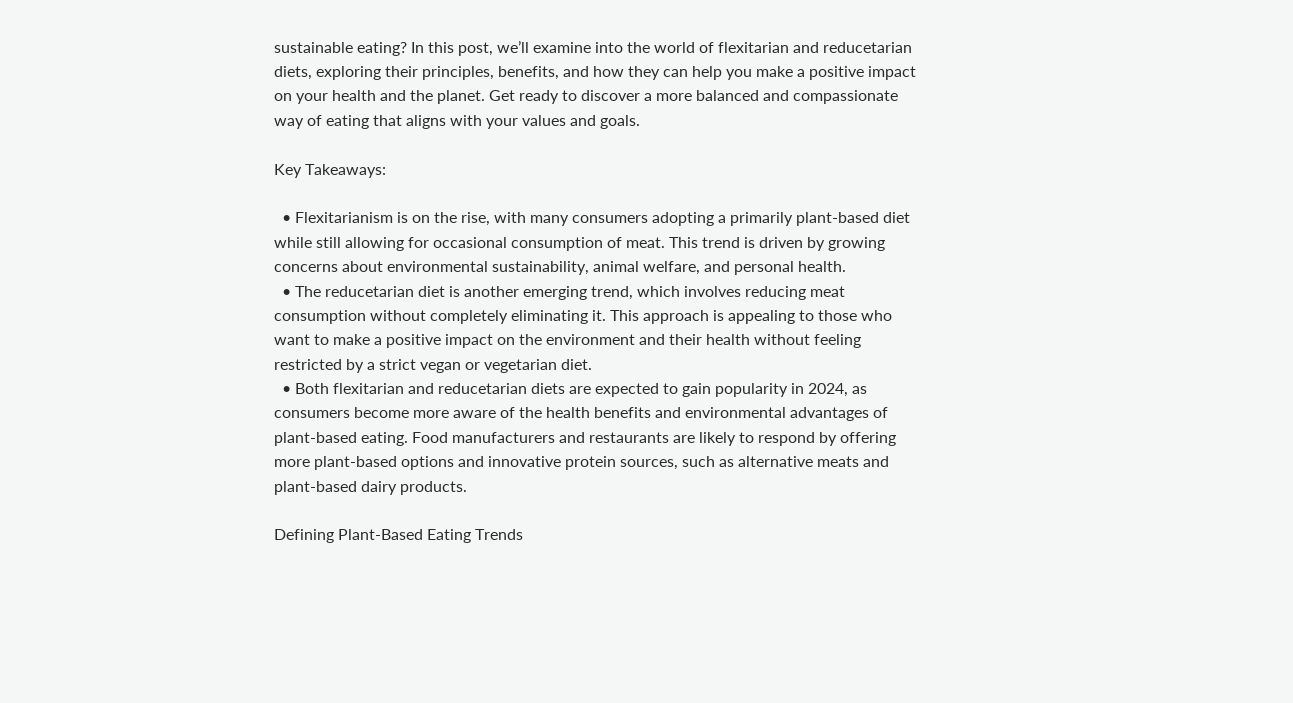sustainable eating? In this post, we’ll examine into the world of flexitarian and reducetarian diets, exploring their principles, benefits, and how they can help you make a positive impact on your health and the planet. Get ready to discover a more balanced and compassionate way of eating that aligns with your values and goals.

Key Takeaways:

  • Flexitarianism is on the rise, with many consumers adopting a primarily plant-based diet while still allowing for occasional consumption of meat. This trend is driven by growing concerns about environmental sustainability, animal welfare, and personal health.
  • The reducetarian diet is another emerging trend, which involves reducing meat consumption without completely eliminating it. This approach is appealing to those who want to make a positive impact on the environment and their health without feeling restricted by a strict vegan or vegetarian diet.
  • Both flexitarian and reducetarian diets are expected to gain popularity in 2024, as consumers become more aware of the health benefits and environmental advantages of plant-based eating. Food manufacturers and restaurants are likely to respond by offering more plant-based options and innovative protein sources, such as alternative meats and plant-based dairy products.

Defining Plant-Based Eating Trends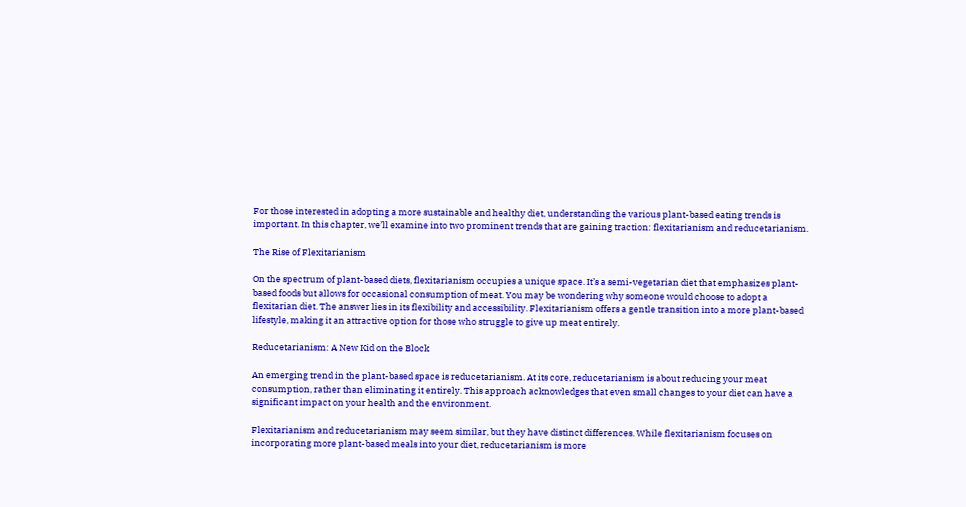For those interested in adopting a more sustainable and healthy diet, understanding the various plant-based eating trends is important. In this chapter, we’ll examine into two prominent trends that are gaining traction: flexitarianism and reducetarianism.

The Rise of Flexitarianism

On the spectrum of plant-based diets, flexitarianism occupies a unique space. It’s a semi-vegetarian diet that emphasizes plant-based foods but allows for occasional consumption of meat. You may be wondering why someone would choose to adopt a flexitarian diet. The answer lies in its flexibility and accessibility. Flexitarianism offers a gentle transition into a more plant-based lifestyle, making it an attractive option for those who struggle to give up meat entirely.

Reducetarianism: A New Kid on the Block

An emerging trend in the plant-based space is reducetarianism. At its core, reducetarianism is about reducing your meat consumption, rather than eliminating it entirely. This approach acknowledges that even small changes to your diet can have a significant impact on your health and the environment.

Flexitarianism and reducetarianism may seem similar, but they have distinct differences. While flexitarianism focuses on incorporating more plant-based meals into your diet, reducetarianism is more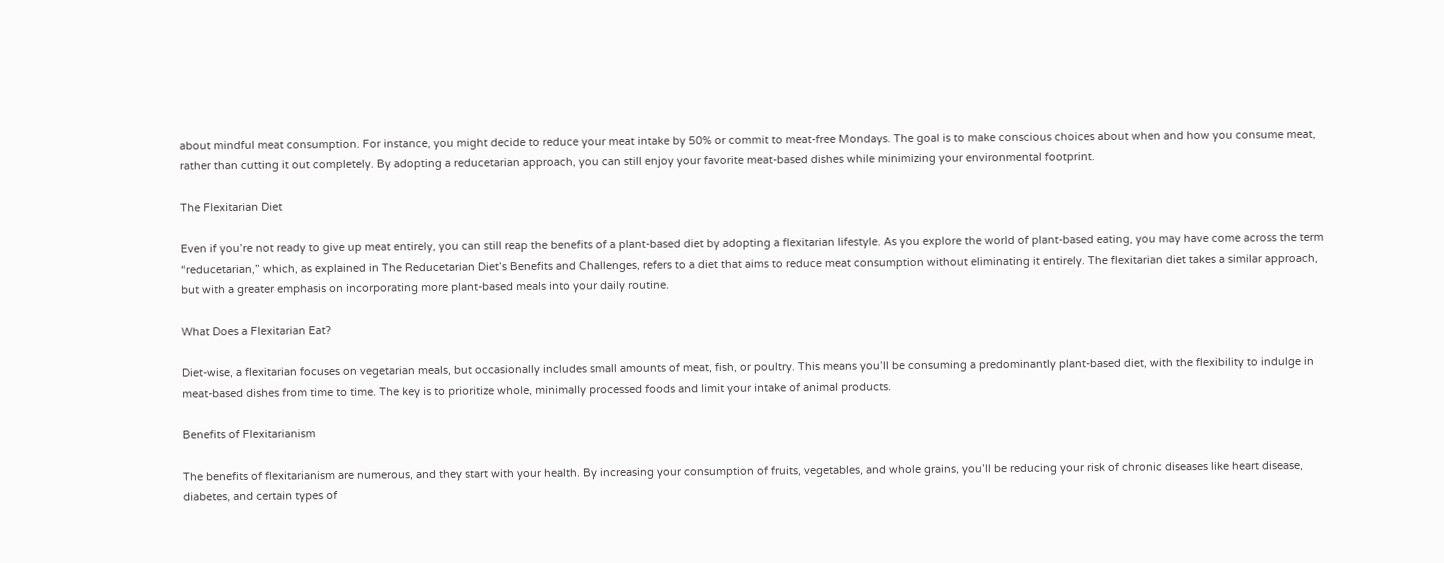about mindful meat consumption. For instance, you might decide to reduce your meat intake by 50% or commit to meat-free Mondays. The goal is to make conscious choices about when and how you consume meat, rather than cutting it out completely. By adopting a reducetarian approach, you can still enjoy your favorite meat-based dishes while minimizing your environmental footprint.

The Flexitarian Diet

Even if you’re not ready to give up meat entirely, you can still reap the benefits of a plant-based diet by adopting a flexitarian lifestyle. As you explore the world of plant-based eating, you may have come across the term “reducetarian,” which, as explained in The Reducetarian Diet’s Benefits and Challenges, refers to a diet that aims to reduce meat consumption without eliminating it entirely. The flexitarian diet takes a similar approach, but with a greater emphasis on incorporating more plant-based meals into your daily routine.

What Does a Flexitarian Eat?

Diet-wise, a flexitarian focuses on vegetarian meals, but occasionally includes small amounts of meat, fish, or poultry. This means you’ll be consuming a predominantly plant-based diet, with the flexibility to indulge in meat-based dishes from time to time. The key is to prioritize whole, minimally processed foods and limit your intake of animal products.

Benefits of Flexitarianism

The benefits of flexitarianism are numerous, and they start with your health. By increasing your consumption of fruits, vegetables, and whole grains, you’ll be reducing your risk of chronic diseases like heart disease, diabetes, and certain types of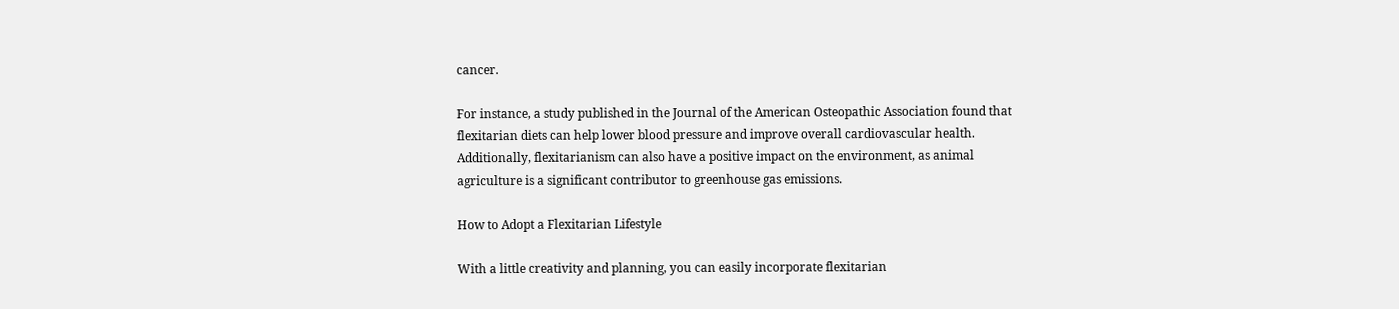cancer.

For instance, a study published in the Journal of the American Osteopathic Association found that flexitarian diets can help lower blood pressure and improve overall cardiovascular health. Additionally, flexitarianism can also have a positive impact on the environment, as animal agriculture is a significant contributor to greenhouse gas emissions.

How to Adopt a Flexitarian Lifestyle

With a little creativity and planning, you can easily incorporate flexitarian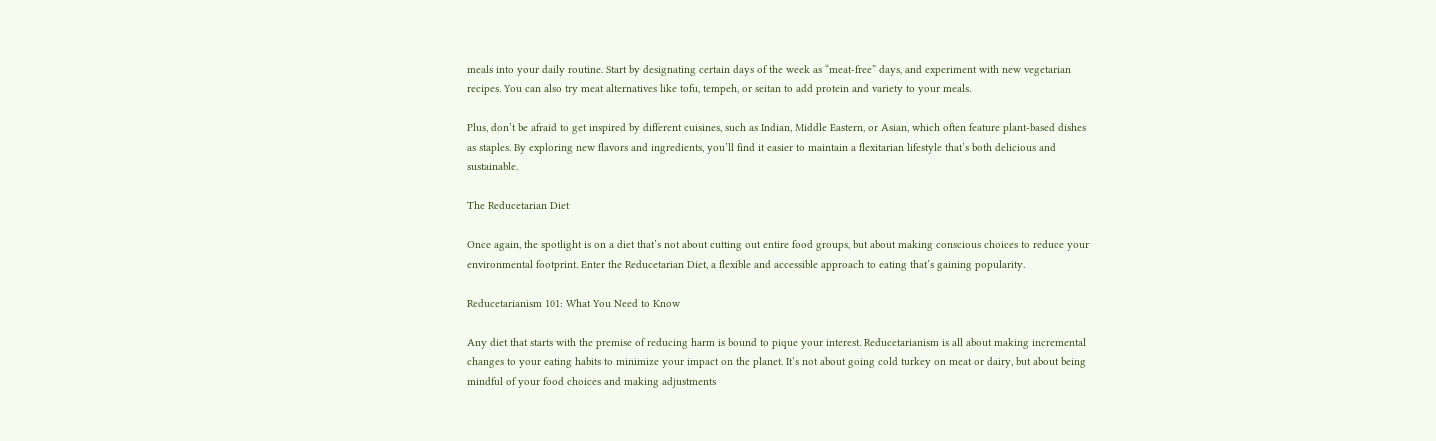meals into your daily routine. Start by designating certain days of the week as “meat-free” days, and experiment with new vegetarian recipes. You can also try meat alternatives like tofu, tempeh, or seitan to add protein and variety to your meals.

Plus, don’t be afraid to get inspired by different cuisines, such as Indian, Middle Eastern, or Asian, which often feature plant-based dishes as staples. By exploring new flavors and ingredients, you’ll find it easier to maintain a flexitarian lifestyle that’s both delicious and sustainable.

The Reducetarian Diet

Once again, the spotlight is on a diet that’s not about cutting out entire food groups, but about making conscious choices to reduce your environmental footprint. Enter the Reducetarian Diet, a flexible and accessible approach to eating that’s gaining popularity.

Reducetarianism 101: What You Need to Know

Any diet that starts with the premise of reducing harm is bound to pique your interest. Reducetarianism is all about making incremental changes to your eating habits to minimize your impact on the planet. It’s not about going cold turkey on meat or dairy, but about being mindful of your food choices and making adjustments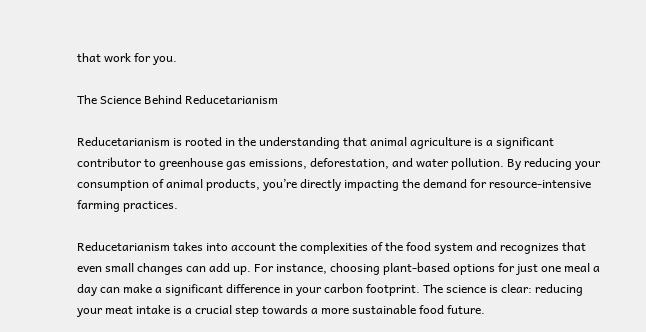that work for you.

The Science Behind Reducetarianism

Reducetarianism is rooted in the understanding that animal agriculture is a significant contributor to greenhouse gas emissions, deforestation, and water pollution. By reducing your consumption of animal products, you’re directly impacting the demand for resource-intensive farming practices.

Reducetarianism takes into account the complexities of the food system and recognizes that even small changes can add up. For instance, choosing plant-based options for just one meal a day can make a significant difference in your carbon footprint. The science is clear: reducing your meat intake is a crucial step towards a more sustainable food future.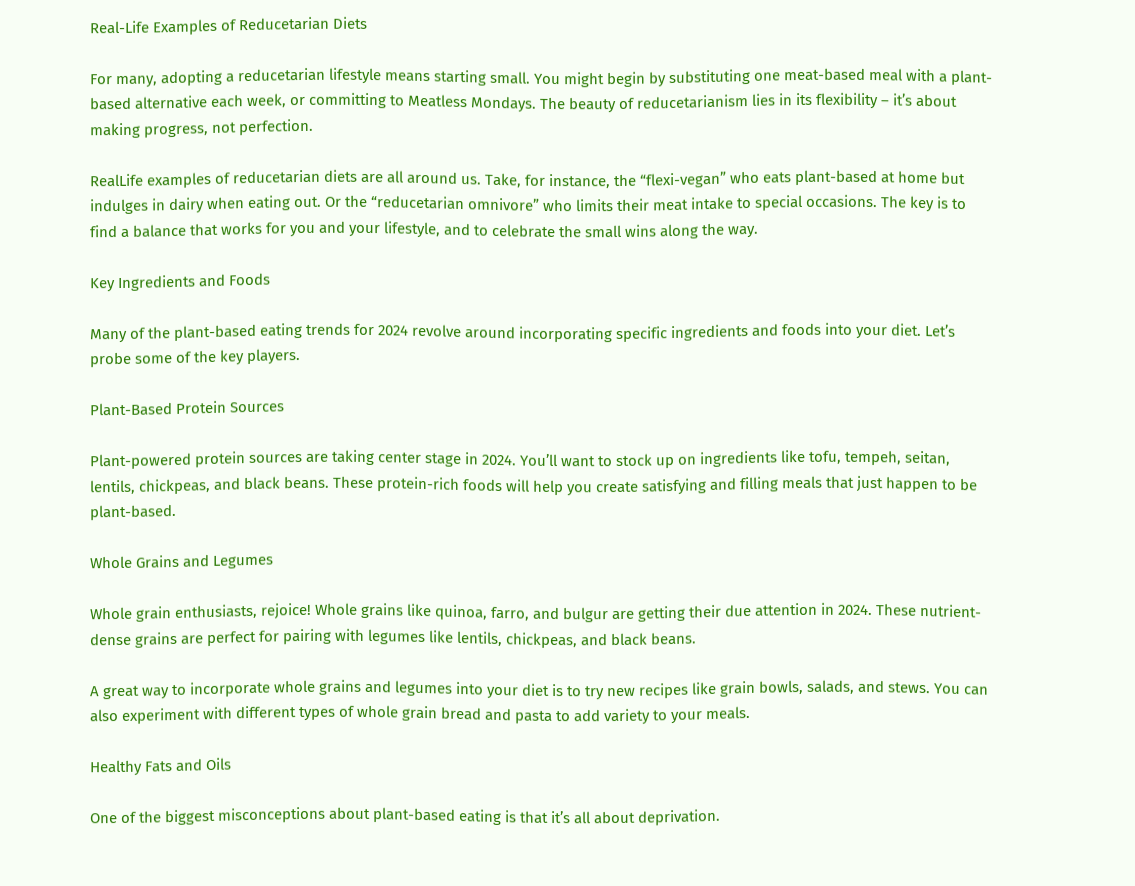Real-Life Examples of Reducetarian Diets

For many, adopting a reducetarian lifestyle means starting small. You might begin by substituting one meat-based meal with a plant-based alternative each week, or committing to Meatless Mondays. The beauty of reducetarianism lies in its flexibility – it’s about making progress, not perfection.

RealLife examples of reducetarian diets are all around us. Take, for instance, the “flexi-vegan” who eats plant-based at home but indulges in dairy when eating out. Or the “reducetarian omnivore” who limits their meat intake to special occasions. The key is to find a balance that works for you and your lifestyle, and to celebrate the small wins along the way.

Key Ingredients and Foods

Many of the plant-based eating trends for 2024 revolve around incorporating specific ingredients and foods into your diet. Let’s probe some of the key players.

Plant-Based Protein Sources

Plant-powered protein sources are taking center stage in 2024. You’ll want to stock up on ingredients like tofu, tempeh, seitan, lentils, chickpeas, and black beans. These protein-rich foods will help you create satisfying and filling meals that just happen to be plant-based.

Whole Grains and Legumes

Whole grain enthusiasts, rejoice! Whole grains like quinoa, farro, and bulgur are getting their due attention in 2024. These nutrient-dense grains are perfect for pairing with legumes like lentils, chickpeas, and black beans.

A great way to incorporate whole grains and legumes into your diet is to try new recipes like grain bowls, salads, and stews. You can also experiment with different types of whole grain bread and pasta to add variety to your meals.

Healthy Fats and Oils

One of the biggest misconceptions about plant-based eating is that it’s all about deprivation.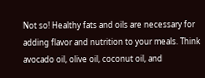Not so! Healthy fats and oils are necessary for adding flavor and nutrition to your meals. Think avocado oil, olive oil, coconut oil, and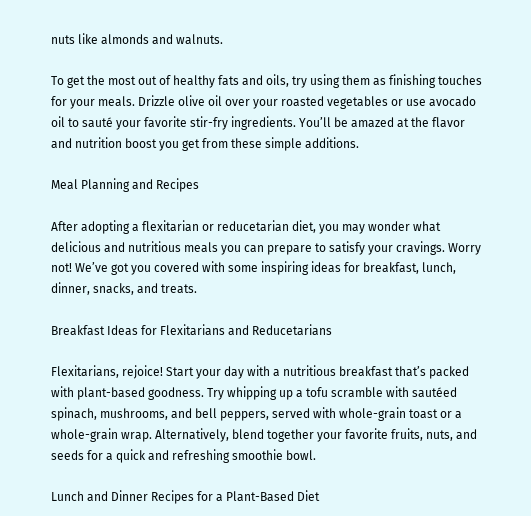nuts like almonds and walnuts.

To get the most out of healthy fats and oils, try using them as finishing touches for your meals. Drizzle olive oil over your roasted vegetables or use avocado oil to sauté your favorite stir-fry ingredients. You’ll be amazed at the flavor and nutrition boost you get from these simple additions.

Meal Planning and Recipes

After adopting a flexitarian or reducetarian diet, you may wonder what delicious and nutritious meals you can prepare to satisfy your cravings. Worry not! We’ve got you covered with some inspiring ideas for breakfast, lunch, dinner, snacks, and treats.

Breakfast Ideas for Flexitarians and Reducetarians

Flexitarians, rejoice! Start your day with a nutritious breakfast that’s packed with plant-based goodness. Try whipping up a tofu scramble with sautéed spinach, mushrooms, and bell peppers, served with whole-grain toast or a whole-grain wrap. Alternatively, blend together your favorite fruits, nuts, and seeds for a quick and refreshing smoothie bowl.

Lunch and Dinner Recipes for a Plant-Based Diet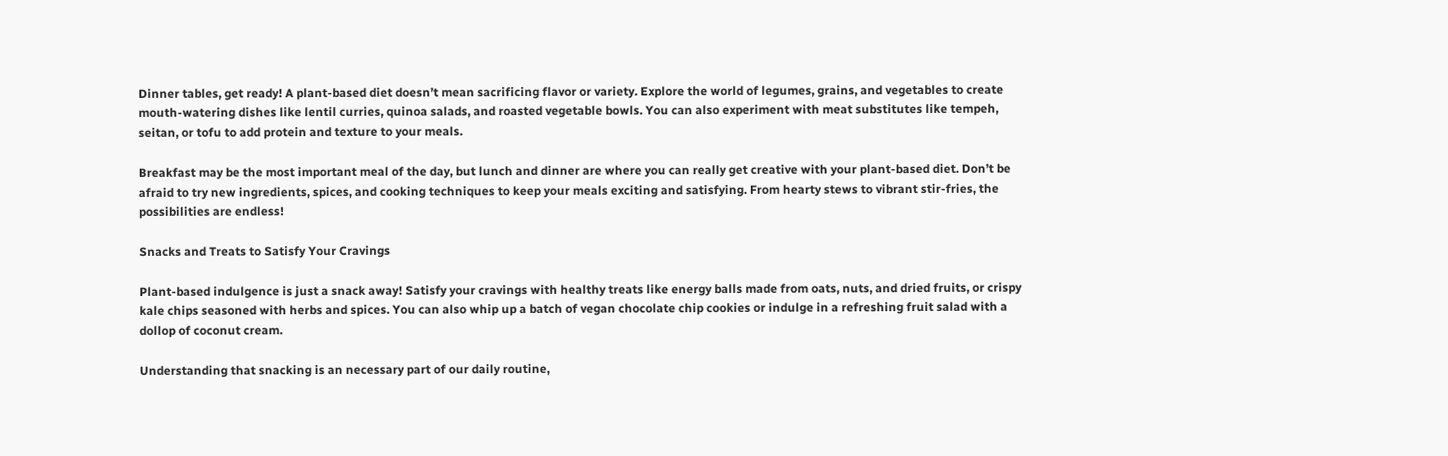Dinner tables, get ready! A plant-based diet doesn’t mean sacrificing flavor or variety. Explore the world of legumes, grains, and vegetables to create mouth-watering dishes like lentil curries, quinoa salads, and roasted vegetable bowls. You can also experiment with meat substitutes like tempeh, seitan, or tofu to add protein and texture to your meals.

Breakfast may be the most important meal of the day, but lunch and dinner are where you can really get creative with your plant-based diet. Don’t be afraid to try new ingredients, spices, and cooking techniques to keep your meals exciting and satisfying. From hearty stews to vibrant stir-fries, the possibilities are endless!

Snacks and Treats to Satisfy Your Cravings

Plant-based indulgence is just a snack away! Satisfy your cravings with healthy treats like energy balls made from oats, nuts, and dried fruits, or crispy kale chips seasoned with herbs and spices. You can also whip up a batch of vegan chocolate chip cookies or indulge in a refreshing fruit salad with a dollop of coconut cream.

Understanding that snacking is an necessary part of our daily routine,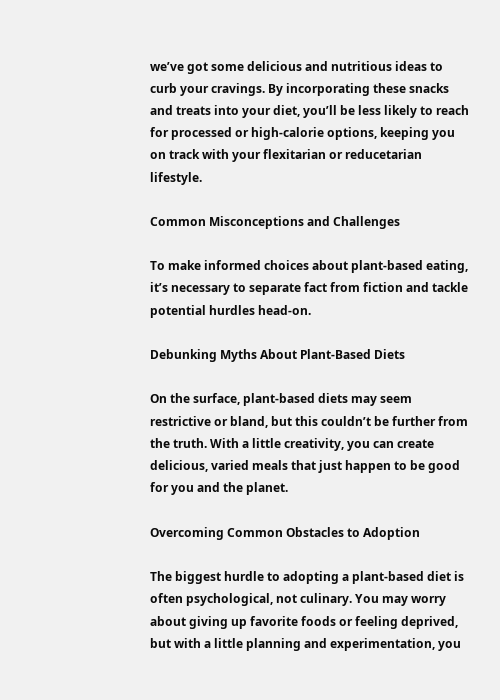we’ve got some delicious and nutritious ideas to curb your cravings. By incorporating these snacks and treats into your diet, you’ll be less likely to reach for processed or high-calorie options, keeping you on track with your flexitarian or reducetarian lifestyle.

Common Misconceptions and Challenges

To make informed choices about plant-based eating, it’s necessary to separate fact from fiction and tackle potential hurdles head-on.

Debunking Myths About Plant-Based Diets

On the surface, plant-based diets may seem restrictive or bland, but this couldn’t be further from the truth. With a little creativity, you can create delicious, varied meals that just happen to be good for you and the planet.

Overcoming Common Obstacles to Adoption

The biggest hurdle to adopting a plant-based diet is often psychological, not culinary. You may worry about giving up favorite foods or feeling deprived, but with a little planning and experimentation, you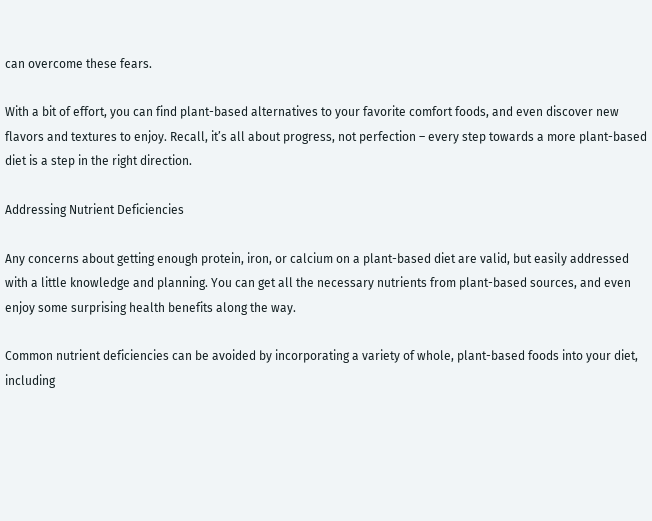can overcome these fears.

With a bit of effort, you can find plant-based alternatives to your favorite comfort foods, and even discover new flavors and textures to enjoy. Recall, it’s all about progress, not perfection – every step towards a more plant-based diet is a step in the right direction.

Addressing Nutrient Deficiencies

Any concerns about getting enough protein, iron, or calcium on a plant-based diet are valid, but easily addressed with a little knowledge and planning. You can get all the necessary nutrients from plant-based sources, and even enjoy some surprising health benefits along the way.

Common nutrient deficiencies can be avoided by incorporating a variety of whole, plant-based foods into your diet, including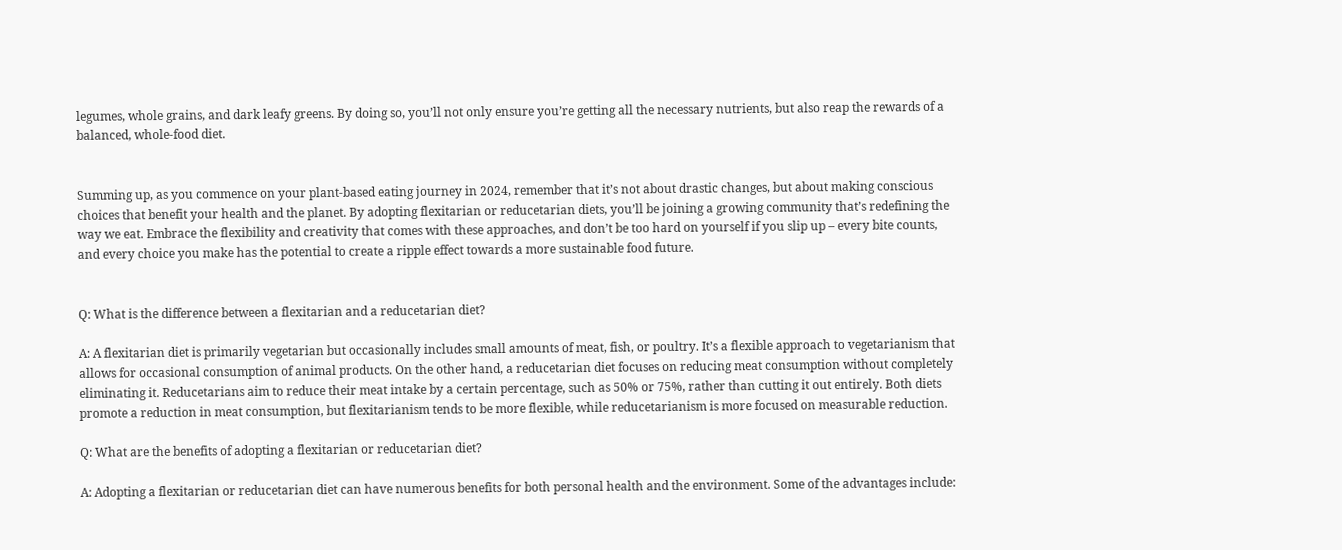legumes, whole grains, and dark leafy greens. By doing so, you’ll not only ensure you’re getting all the necessary nutrients, but also reap the rewards of a balanced, whole-food diet.


Summing up, as you commence on your plant-based eating journey in 2024, remember that it’s not about drastic changes, but about making conscious choices that benefit your health and the planet. By adopting flexitarian or reducetarian diets, you’ll be joining a growing community that’s redefining the way we eat. Embrace the flexibility and creativity that comes with these approaches, and don’t be too hard on yourself if you slip up – every bite counts, and every choice you make has the potential to create a ripple effect towards a more sustainable food future.


Q: What is the difference between a flexitarian and a reducetarian diet?

A: A flexitarian diet is primarily vegetarian but occasionally includes small amounts of meat, fish, or poultry. It’s a flexible approach to vegetarianism that allows for occasional consumption of animal products. On the other hand, a reducetarian diet focuses on reducing meat consumption without completely eliminating it. Reducetarians aim to reduce their meat intake by a certain percentage, such as 50% or 75%, rather than cutting it out entirely. Both diets promote a reduction in meat consumption, but flexitarianism tends to be more flexible, while reducetarianism is more focused on measurable reduction.

Q: What are the benefits of adopting a flexitarian or reducetarian diet?

A: Adopting a flexitarian or reducetarian diet can have numerous benefits for both personal health and the environment. Some of the advantages include: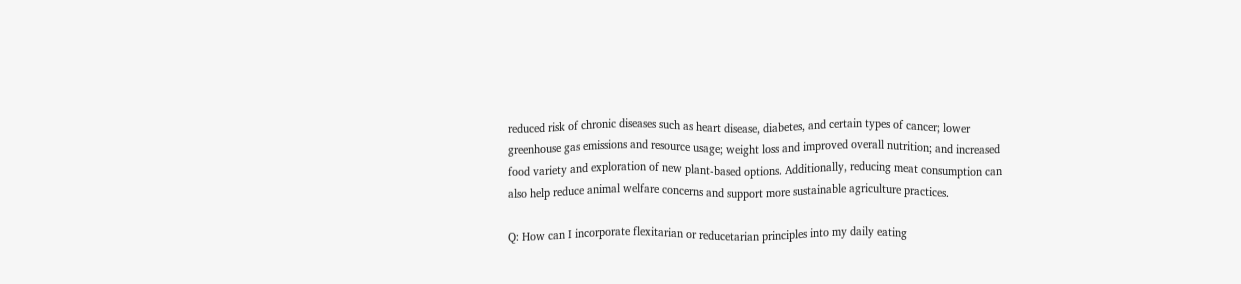reduced risk of chronic diseases such as heart disease, diabetes, and certain types of cancer; lower greenhouse gas emissions and resource usage; weight loss and improved overall nutrition; and increased food variety and exploration of new plant-based options. Additionally, reducing meat consumption can also help reduce animal welfare concerns and support more sustainable agriculture practices.

Q: How can I incorporate flexitarian or reducetarian principles into my daily eating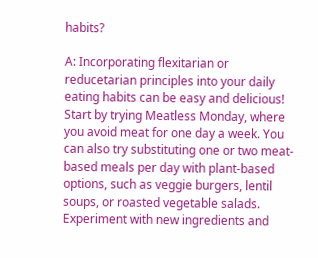habits?

A: Incorporating flexitarian or reducetarian principles into your daily eating habits can be easy and delicious! Start by trying Meatless Monday, where you avoid meat for one day a week. You can also try substituting one or two meat-based meals per day with plant-based options, such as veggie burgers, lentil soups, or roasted vegetable salads. Experiment with new ingredients and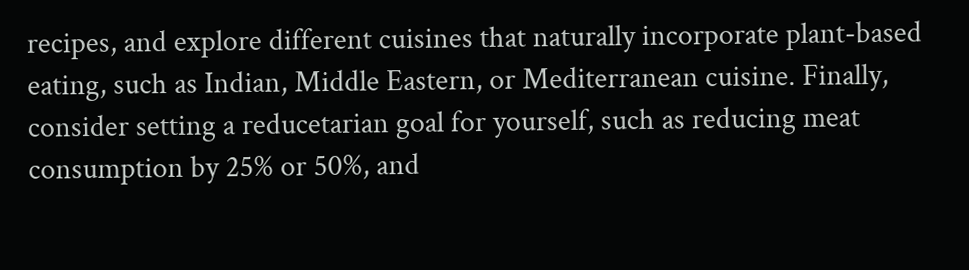recipes, and explore different cuisines that naturally incorporate plant-based eating, such as Indian, Middle Eastern, or Mediterranean cuisine. Finally, consider setting a reducetarian goal for yourself, such as reducing meat consumption by 25% or 50%, and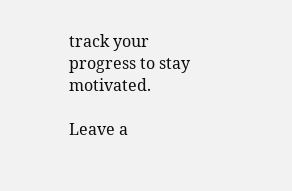track your progress to stay motivated.

Leave a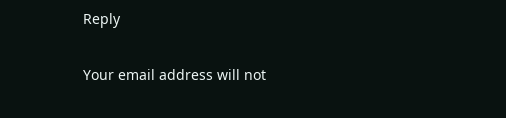Reply

Your email address will not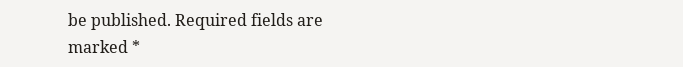be published. Required fields are marked *